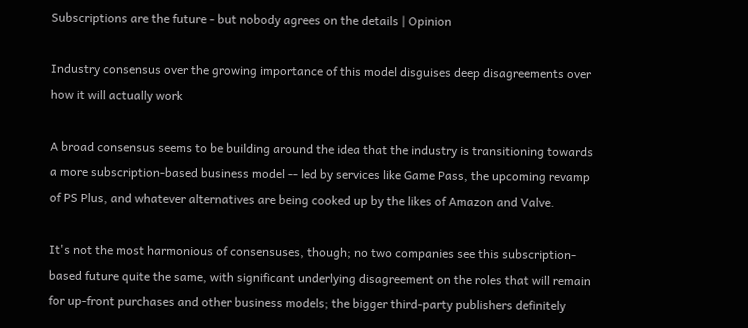Subscriptions are the future - but nobody agrees on the details | Opinion

Industry consensus over the growing importance of this model disguises deep disagreements over how it will actually work

A broad consensus seems to be building around the idea that the industry is transitioning towards a more subscription-based business model -- led by services like Game Pass, the upcoming revamp of PS Plus, and whatever alternatives are being cooked up by the likes of Amazon and Valve.

It's not the most harmonious of consensuses, though; no two companies see this subscription-based future quite the same, with significant underlying disagreement on the roles that will remain for up-front purchases and other business models; the bigger third-party publishers definitely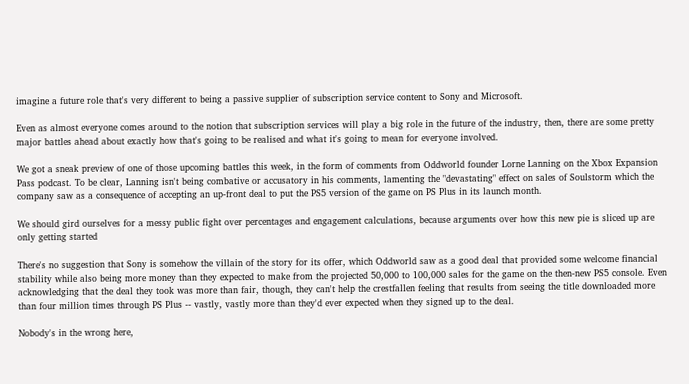imagine a future role that's very different to being a passive supplier of subscription service content to Sony and Microsoft.

Even as almost everyone comes around to the notion that subscription services will play a big role in the future of the industry, then, there are some pretty major battles ahead about exactly how that's going to be realised and what it's going to mean for everyone involved.

We got a sneak preview of one of those upcoming battles this week, in the form of comments from Oddworld founder Lorne Lanning on the Xbox Expansion Pass podcast. To be clear, Lanning isn't being combative or accusatory in his comments, lamenting the "devastating" effect on sales of Soulstorm which the company saw as a consequence of accepting an up-front deal to put the PS5 version of the game on PS Plus in its launch month.

We should gird ourselves for a messy public fight over percentages and engagement calculations, because arguments over how this new pie is sliced up are only getting started

There's no suggestion that Sony is somehow the villain of the story for its offer, which Oddworld saw as a good deal that provided some welcome financial stability while also being more money than they expected to make from the projected 50,000 to 100,000 sales for the game on the then-new PS5 console. Even acknowledging that the deal they took was more than fair, though, they can't help the crestfallen feeling that results from seeing the title downloaded more than four million times through PS Plus -- vastly, vastly more than they'd ever expected when they signed up to the deal.

Nobody's in the wrong here,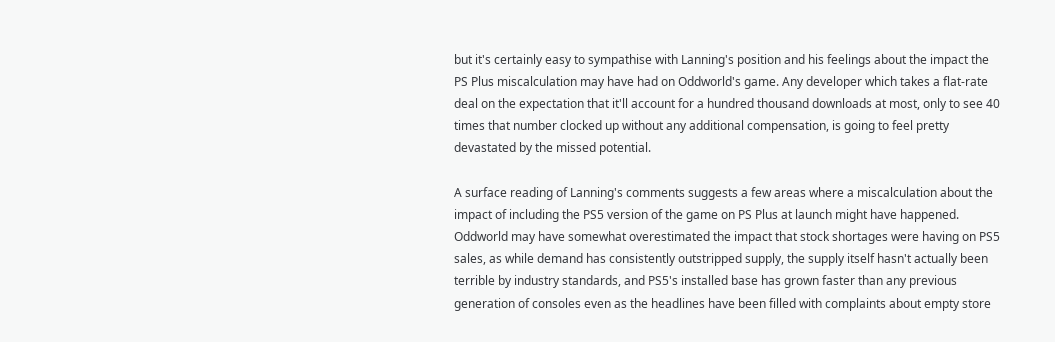but it's certainly easy to sympathise with Lanning's position and his feelings about the impact the PS Plus miscalculation may have had on Oddworld's game. Any developer which takes a flat-rate deal on the expectation that it'll account for a hundred thousand downloads at most, only to see 40 times that number clocked up without any additional compensation, is going to feel pretty devastated by the missed potential.

A surface reading of Lanning's comments suggests a few areas where a miscalculation about the impact of including the PS5 version of the game on PS Plus at launch might have happened. Oddworld may have somewhat overestimated the impact that stock shortages were having on PS5 sales, as while demand has consistently outstripped supply, the supply itself hasn't actually been terrible by industry standards, and PS5's installed base has grown faster than any previous generation of consoles even as the headlines have been filled with complaints about empty store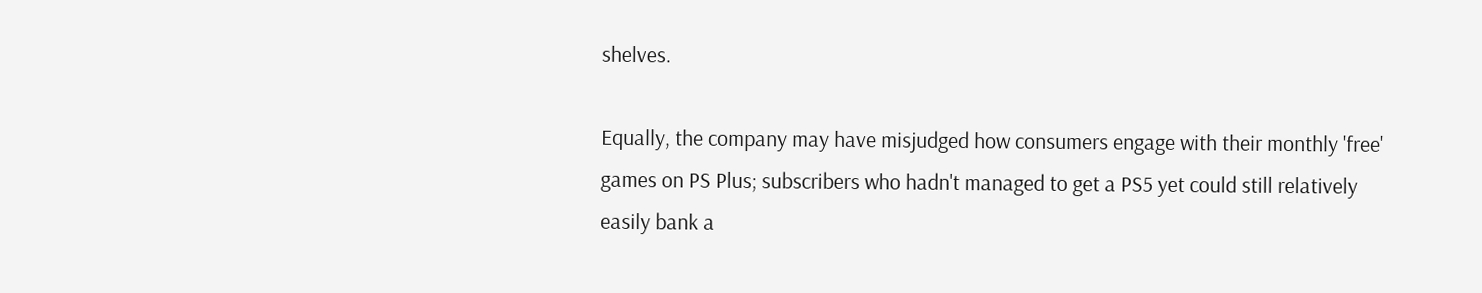shelves.

Equally, the company may have misjudged how consumers engage with their monthly 'free' games on PS Plus; subscribers who hadn't managed to get a PS5 yet could still relatively easily bank a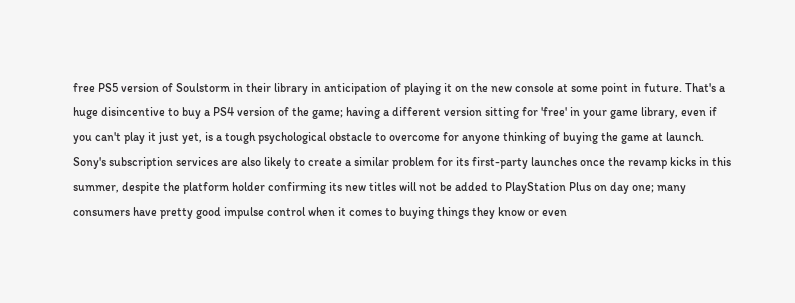free PS5 version of Soulstorm in their library in anticipation of playing it on the new console at some point in future. That's a huge disincentive to buy a PS4 version of the game; having a different version sitting for 'free' in your game library, even if you can't play it just yet, is a tough psychological obstacle to overcome for anyone thinking of buying the game at launch. Sony's subscription services are also likely to create a similar problem for its first-party launches once the revamp kicks in this summer, despite the platform holder confirming its new titles will not be added to PlayStation Plus on day one; many consumers have pretty good impulse control when it comes to buying things they know or even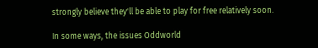strongly believe they'll be able to play for free relatively soon.

In some ways, the issues Oddworld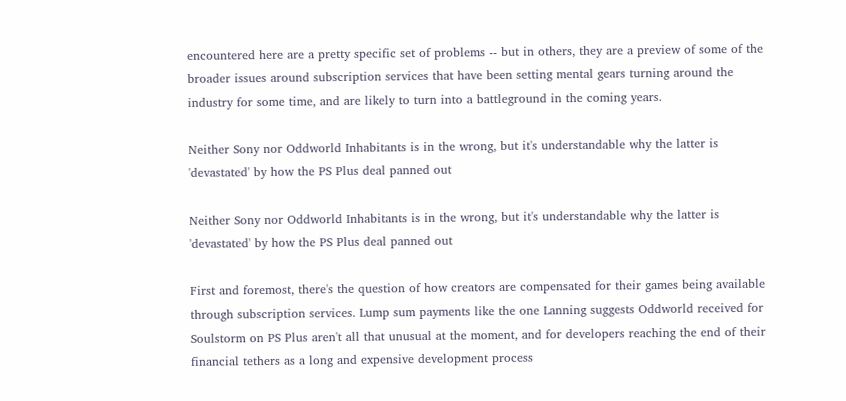encountered here are a pretty specific set of problems -- but in others, they are a preview of some of the broader issues around subscription services that have been setting mental gears turning around the industry for some time, and are likely to turn into a battleground in the coming years.

Neither Sony nor Oddworld Inhabitants is in the wrong, but it's understandable why the latter is 'devastated' by how the PS Plus deal panned out

Neither Sony nor Oddworld Inhabitants is in the wrong, but it's understandable why the latter is 'devastated' by how the PS Plus deal panned out

First and foremost, there's the question of how creators are compensated for their games being available through subscription services. Lump sum payments like the one Lanning suggests Oddworld received for Soulstorm on PS Plus aren't all that unusual at the moment, and for developers reaching the end of their financial tethers as a long and expensive development process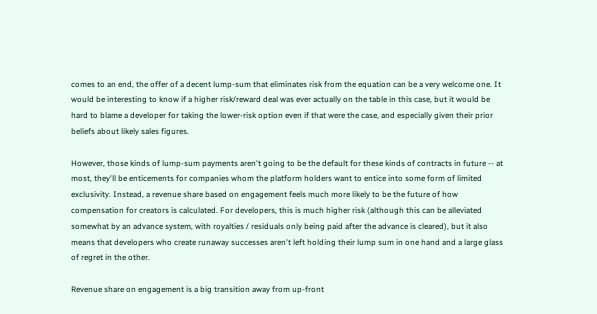comes to an end, the offer of a decent lump-sum that eliminates risk from the equation can be a very welcome one. It would be interesting to know if a higher risk/reward deal was ever actually on the table in this case, but it would be hard to blame a developer for taking the lower-risk option even if that were the case, and especially given their prior beliefs about likely sales figures.

However, those kinds of lump-sum payments aren't going to be the default for these kinds of contracts in future -- at most, they'll be enticements for companies whom the platform holders want to entice into some form of limited exclusivity. Instead, a revenue share based on engagement feels much more likely to be the future of how compensation for creators is calculated. For developers, this is much higher risk (although this can be alleviated somewhat by an advance system, with royalties / residuals only being paid after the advance is cleared), but it also means that developers who create runaway successes aren't left holding their lump sum in one hand and a large glass of regret in the other.

Revenue share on engagement is a big transition away from up-front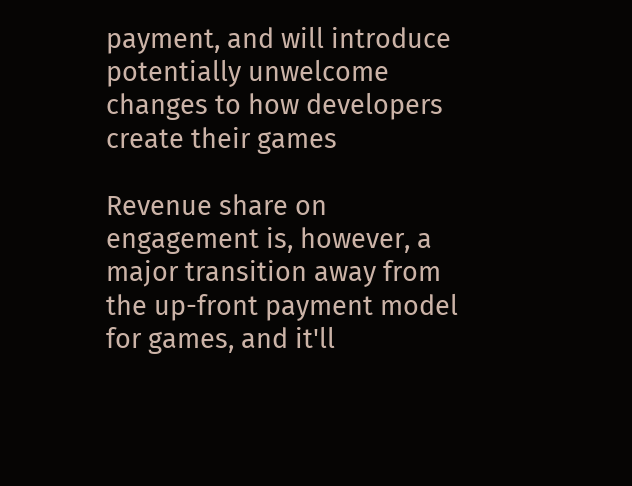payment, and will introduce potentially unwelcome changes to how developers create their games

Revenue share on engagement is, however, a major transition away from the up-front payment model for games, and it'll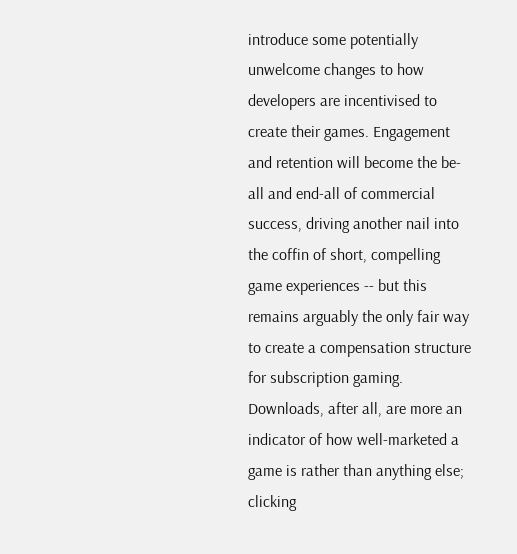introduce some potentially unwelcome changes to how developers are incentivised to create their games. Engagement and retention will become the be-all and end-all of commercial success, driving another nail into the coffin of short, compelling game experiences -- but this remains arguably the only fair way to create a compensation structure for subscription gaming. Downloads, after all, are more an indicator of how well-marketed a game is rather than anything else; clicking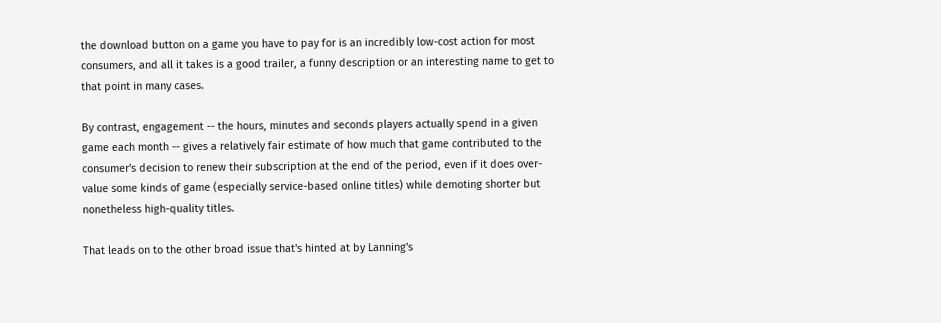the download button on a game you have to pay for is an incredibly low-cost action for most consumers, and all it takes is a good trailer, a funny description or an interesting name to get to that point in many cases.

By contrast, engagement -- the hours, minutes and seconds players actually spend in a given game each month -- gives a relatively fair estimate of how much that game contributed to the consumer's decision to renew their subscription at the end of the period, even if it does over-value some kinds of game (especially service-based online titles) while demoting shorter but nonetheless high-quality titles.

That leads on to the other broad issue that's hinted at by Lanning's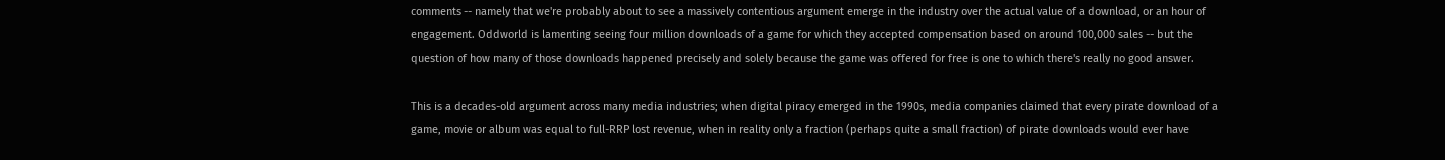comments -- namely that we're probably about to see a massively contentious argument emerge in the industry over the actual value of a download, or an hour of engagement. Oddworld is lamenting seeing four million downloads of a game for which they accepted compensation based on around 100,000 sales -- but the question of how many of those downloads happened precisely and solely because the game was offered for free is one to which there's really no good answer.

This is a decades-old argument across many media industries; when digital piracy emerged in the 1990s, media companies claimed that every pirate download of a game, movie or album was equal to full-RRP lost revenue, when in reality only a fraction (perhaps quite a small fraction) of pirate downloads would ever have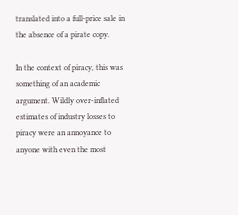translated into a full-price sale in the absence of a pirate copy.

In the context of piracy, this was something of an academic argument. Wildly over-inflated estimates of industry losses to piracy were an annoyance to anyone with even the most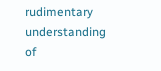rudimentary understanding of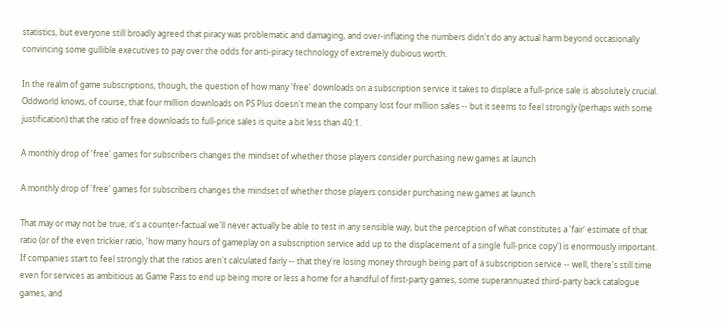statistics, but everyone still broadly agreed that piracy was problematic and damaging, and over-inflating the numbers didn't do any actual harm beyond occasionally convincing some gullible executives to pay over the odds for anti-piracy technology of extremely dubious worth.

In the realm of game subscriptions, though, the question of how many 'free' downloads on a subscription service it takes to displace a full-price sale is absolutely crucial. Oddworld knows, of course, that four million downloads on PS Plus doesn't mean the company lost four million sales -- but it seems to feel strongly (perhaps with some justification) that the ratio of free downloads to full-price sales is quite a bit less than 40:1.

A monthly drop of 'free' games for subscribers changes the mindset of whether those players consider purchasing new games at launch

A monthly drop of 'free' games for subscribers changes the mindset of whether those players consider purchasing new games at launch

That may or may not be true; it's a counter-factual we'll never actually be able to test in any sensible way, but the perception of what constitutes a 'fair' estimate of that ratio (or of the even trickier ratio, 'how many hours of gameplay on a subscription service add up to the displacement of a single full-price copy') is enormously important. If companies start to feel strongly that the ratios aren't calculated fairly -- that they're losing money through being part of a subscription service -- well, there's still time even for services as ambitious as Game Pass to end up being more or less a home for a handful of first-party games, some superannuated third-party back catalogue games, and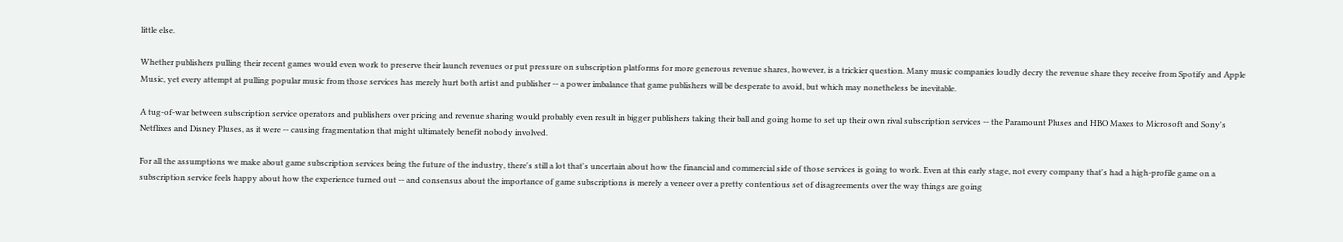little else.

Whether publishers pulling their recent games would even work to preserve their launch revenues or put pressure on subscription platforms for more generous revenue shares, however, is a trickier question. Many music companies loudly decry the revenue share they receive from Spotify and Apple Music, yet every attempt at pulling popular music from those services has merely hurt both artist and publisher -- a power imbalance that game publishers will be desperate to avoid, but which may nonetheless be inevitable.

A tug-of-war between subscription service operators and publishers over pricing and revenue sharing would probably even result in bigger publishers taking their ball and going home to set up their own rival subscription services -- the Paramount Pluses and HBO Maxes to Microsoft and Sony's Netflixes and Disney Pluses, as it were -- causing fragmentation that might ultimately benefit nobody involved.

For all the assumptions we make about game subscription services being the future of the industry, there's still a lot that's uncertain about how the financial and commercial side of those services is going to work. Even at this early stage, not every company that's had a high-profile game on a subscription service feels happy about how the experience turned out -- and consensus about the importance of game subscriptions is merely a veneer over a pretty contentious set of disagreements over the way things are going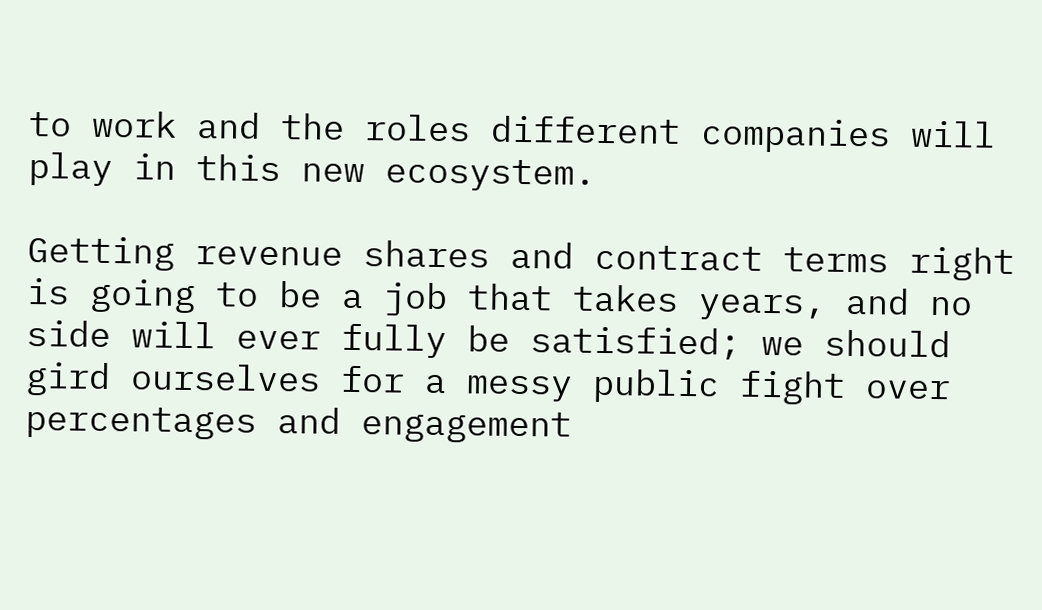to work and the roles different companies will play in this new ecosystem.

Getting revenue shares and contract terms right is going to be a job that takes years, and no side will ever fully be satisfied; we should gird ourselves for a messy public fight over percentages and engagement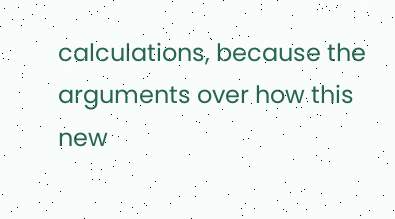calculations, because the arguments over how this new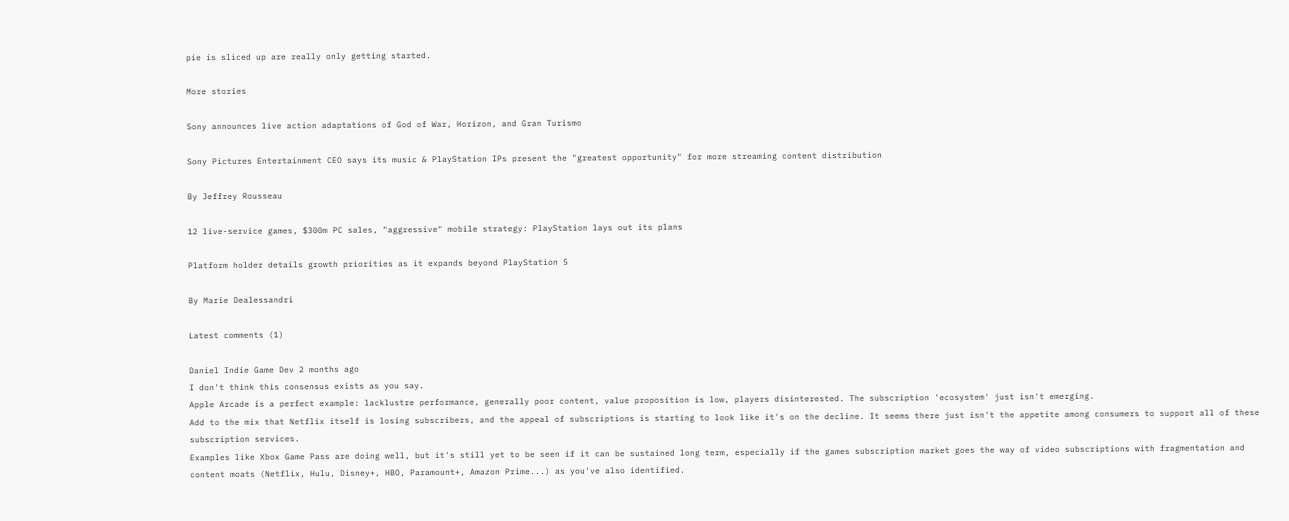pie is sliced up are really only getting started.

More stories

Sony announces live action adaptations of God of War, Horizon, and Gran Turismo

Sony Pictures Entertainment CEO says its music & PlayStation IPs present the "greatest opportunity" for more streaming content distribution

By Jeffrey Rousseau

12 live-service games, $300m PC sales, "aggressive" mobile strategy: PlayStation lays out its plans

Platform holder details growth priorities as it expands beyond PlayStation 5

By Marie Dealessandri

Latest comments (1)

Daniel Indie Game Dev 2 months ago
I don't think this consensus exists as you say.
Apple Arcade is a perfect example: lacklustre performance, generally poor content, value proposition is low, players disinterested. The subscription 'ecosystem' just isn't emerging.
Add to the mix that Netflix itself is losing subscribers, and the appeal of subscriptions is starting to look like it's on the decline. It seems there just isn't the appetite among consumers to support all of these subscription services.
Examples like Xbox Game Pass are doing well, but it's still yet to be seen if it can be sustained long term, especially if the games subscription market goes the way of video subscriptions with fragmentation and content moats (Netflix, Hulu, Disney+, HBO, Paramount+, Amazon Prime...) as you've also identified.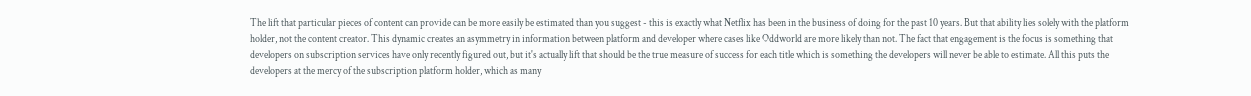The lift that particular pieces of content can provide can be more easily be estimated than you suggest - this is exactly what Netflix has been in the business of doing for the past 10 years. But that ability lies solely with the platform holder, not the content creator. This dynamic creates an asymmetry in information between platform and developer where cases like Oddworld are more likely than not. The fact that engagement is the focus is something that developers on subscription services have only recently figured out, but it's actually lift that should be the true measure of success for each title which is something the developers will never be able to estimate. All this puts the developers at the mercy of the subscription platform holder, which as many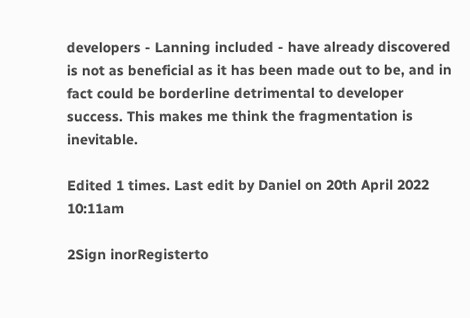developers - Lanning included - have already discovered is not as beneficial as it has been made out to be, and in fact could be borderline detrimental to developer success. This makes me think the fragmentation is inevitable.

Edited 1 times. Last edit by Daniel on 20th April 2022 10:11am

2Sign inorRegisterto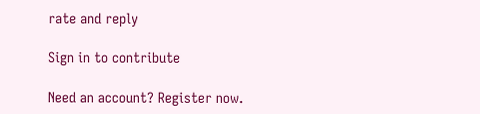rate and reply

Sign in to contribute

Need an account? Register now.